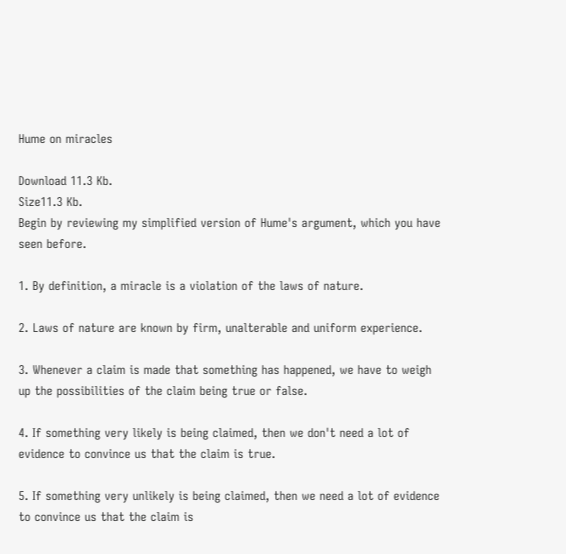Hume on miracles

Download 11.3 Kb.
Size11.3 Kb.
Begin by reviewing my simplified version of Hume's argument, which you have seen before.

1. By definition, a miracle is a violation of the laws of nature.

2. Laws of nature are known by firm, unalterable and uniform experience.

3. Whenever a claim is made that something has happened, we have to weigh up the possibilities of the claim being true or false.

4. If something very likely is being claimed, then we don't need a lot of evidence to convince us that the claim is true.

5. If something very unlikely is being claimed, then we need a lot of evidence to convince us that the claim is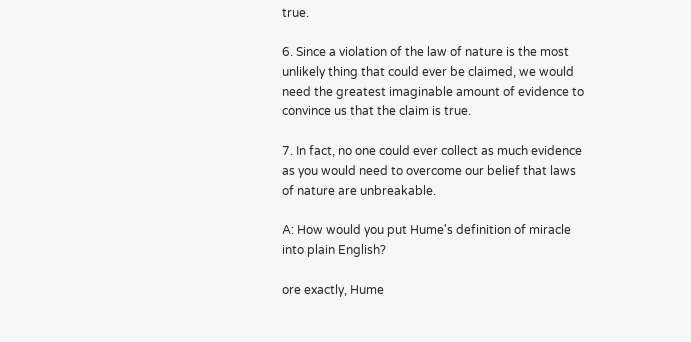true.

6. Since a violation of the law of nature is the most unlikely thing that could ever be claimed, we would need the greatest imaginable amount of evidence to convince us that the claim is true.

7. In fact, no one could ever collect as much evidence as you would need to overcome our belief that laws of nature are unbreakable.

A: How would you put Hume's definition of miracle into plain English?

ore exactly, Hume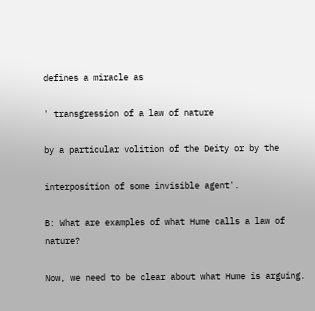defines a miracle as

' transgression of a law of nature

by a particular volition of the Deity or by the

interposition of some invisible agent'.

B: What are examples of what Hume calls a law of nature?

Now, we need to be clear about what Hume is arguing.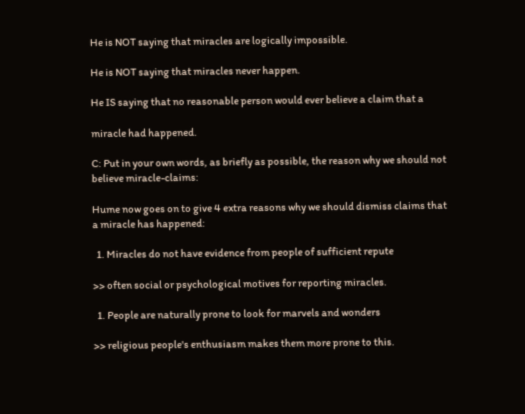He is NOT saying that miracles are logically impossible.

He is NOT saying that miracles never happen.

He IS saying that no reasonable person would ever believe a claim that a

miracle had happened.

C: Put in your own words, as briefly as possible, the reason why we should not believe miracle-claims:

Hume now goes on to give 4 extra reasons why we should dismiss claims that a miracle has happened:

  1. Miracles do not have evidence from people of sufficient repute

>> often social or psychological motives for reporting miracles.

  1. People are naturally prone to look for marvels and wonders

>> religious people's enthusiasm makes them more prone to this.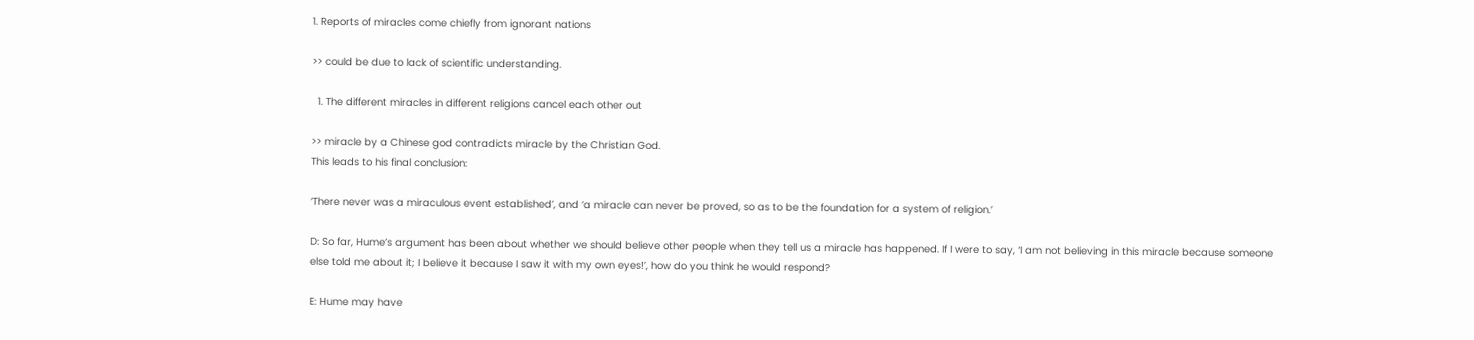1. Reports of miracles come chiefly from ignorant nations

>> could be due to lack of scientific understanding.

  1. The different miracles in different religions cancel each other out

>> miracle by a Chinese god contradicts miracle by the Christian God.
This leads to his final conclusion:

‘There never was a miraculous event established’, and ‘a miracle can never be proved, so as to be the foundation for a system of religion.’

D: So far, Hume’s argument has been about whether we should believe other people when they tell us a miracle has happened. If I were to say, ‘I am not believing in this miracle because someone else told me about it; I believe it because I saw it with my own eyes!’, how do you think he would respond?

E: Hume may have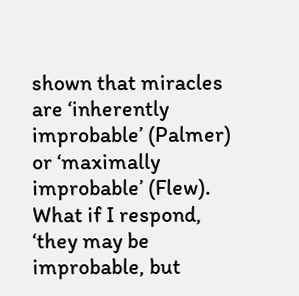shown that miracles are ‘inherently improbable’ (Palmer) or ‘maximally improbable’ (Flew). What if I respond, ‘they may be improbable, but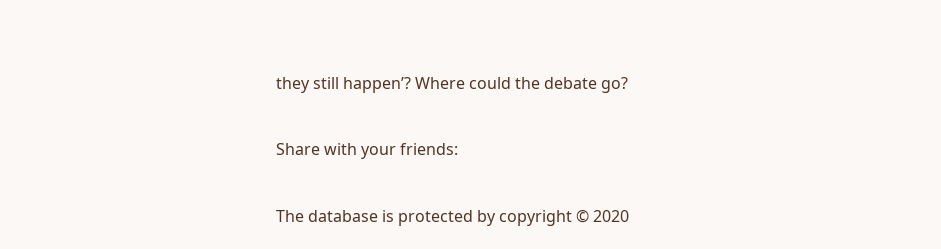they still happen’? Where could the debate go?

Share with your friends:

The database is protected by copyright © 2020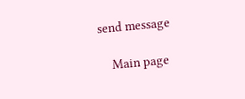send message

    Main page